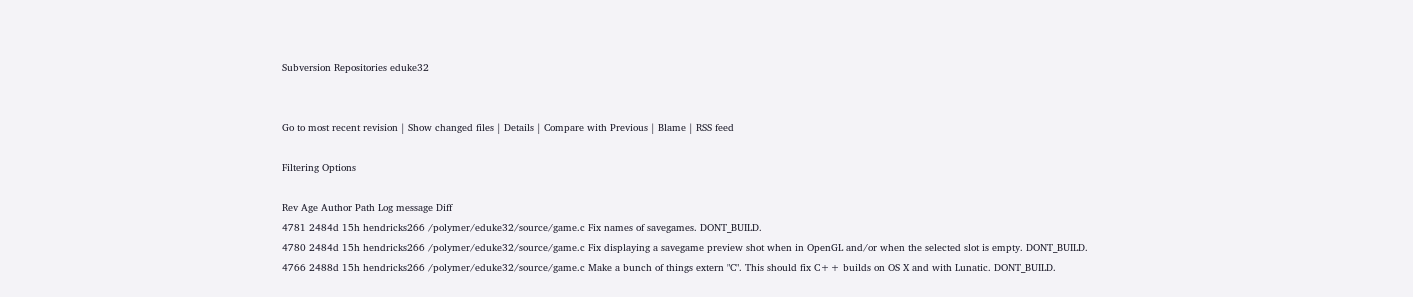Subversion Repositories eduke32


Go to most recent revision | Show changed files | Details | Compare with Previous | Blame | RSS feed

Filtering Options

Rev Age Author Path Log message Diff
4781 2484d 15h hendricks266 /polymer/eduke32/source/game.c Fix names of savegames. DONT_BUILD.
4780 2484d 15h hendricks266 /polymer/eduke32/source/game.c Fix displaying a savegame preview shot when in OpenGL and/or when the selected slot is empty. DONT_BUILD.
4766 2488d 15h hendricks266 /polymer/eduke32/source/game.c Make a bunch of things extern "C". This should fix C++ builds on OS X and with Lunatic. DONT_BUILD.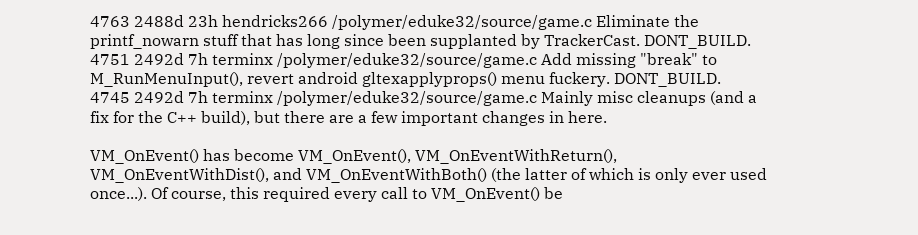4763 2488d 23h hendricks266 /polymer/eduke32/source/game.c Eliminate the printf_nowarn stuff that has long since been supplanted by TrackerCast. DONT_BUILD.
4751 2492d 7h terminx /polymer/eduke32/source/game.c Add missing "break" to M_RunMenuInput(), revert android gltexapplyprops() menu fuckery. DONT_BUILD.
4745 2492d 7h terminx /polymer/eduke32/source/game.c Mainly misc cleanups (and a fix for the C++ build), but there are a few important changes in here.

VM_OnEvent() has become VM_OnEvent(), VM_OnEventWithReturn(), VM_OnEventWithDist(), and VM_OnEventWithBoth() (the latter of which is only ever used once...). Of course, this required every call to VM_OnEvent() be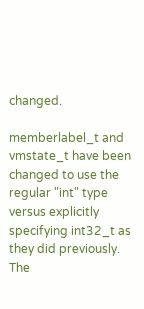changed.

memberlabel_t and vmstate_t have been changed to use the regular "int" type versus explicitly specifying int32_t as they did previously. The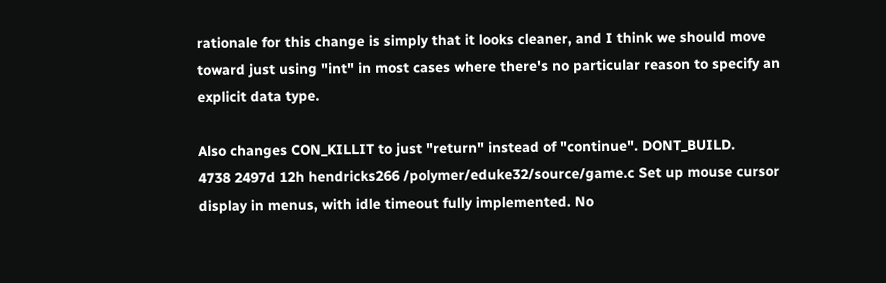rationale for this change is simply that it looks cleaner, and I think we should move toward just using "int" in most cases where there's no particular reason to specify an explicit data type.

Also changes CON_KILLIT to just "return" instead of "continue". DONT_BUILD.
4738 2497d 12h hendricks266 /polymer/eduke32/source/game.c Set up mouse cursor display in menus, with idle timeout fully implemented. No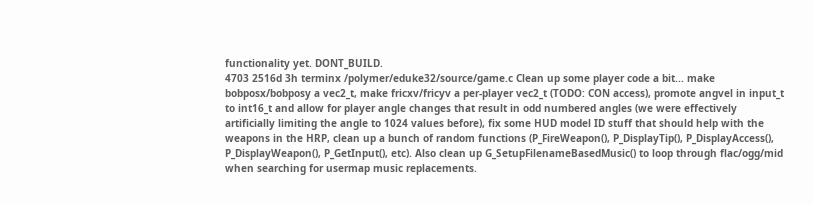functionality yet. DONT_BUILD.
4703 2516d 3h terminx /polymer/eduke32/source/game.c Clean up some player code a bit... make bobposx/bobposy a vec2_t, make fricxv/fricyv a per-player vec2_t (TODO: CON access), promote angvel in input_t to int16_t and allow for player angle changes that result in odd numbered angles (we were effectively artificially limiting the angle to 1024 values before), fix some HUD model ID stuff that should help with the weapons in the HRP, clean up a bunch of random functions (P_FireWeapon(), P_DisplayTip(), P_DisplayAccess(), P_DisplayWeapon(), P_GetInput(), etc). Also clean up G_SetupFilenameBasedMusic() to loop through flac/ogg/mid when searching for usermap music replacements.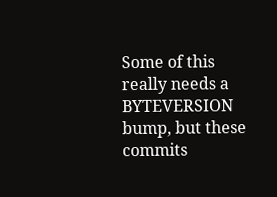Some of this really needs a BYTEVERSION bump, but these commits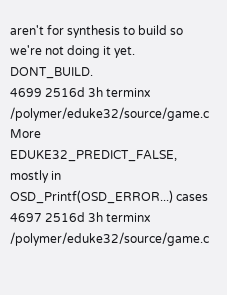aren't for synthesis to build so we're not doing it yet. DONT_BUILD.
4699 2516d 3h terminx /polymer/eduke32/source/game.c More EDUKE32_PREDICT_FALSE, mostly in OSD_Printf(OSD_ERROR...) cases
4697 2516d 3h terminx /polymer/eduke32/source/game.c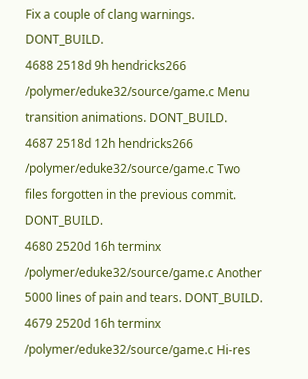Fix a couple of clang warnings. DONT_BUILD.
4688 2518d 9h hendricks266 /polymer/eduke32/source/game.c Menu transition animations. DONT_BUILD.
4687 2518d 12h hendricks266 /polymer/eduke32/source/game.c Two files forgotten in the previous commit. DONT_BUILD.
4680 2520d 16h terminx /polymer/eduke32/source/game.c Another 5000 lines of pain and tears. DONT_BUILD.
4679 2520d 16h terminx /polymer/eduke32/source/game.c Hi-res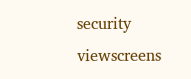security viewscreens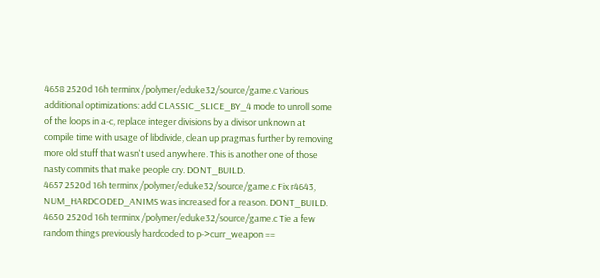4658 2520d 16h terminx /polymer/eduke32/source/game.c Various additional optimizations: add CLASSIC_SLICE_BY_4 mode to unroll some of the loops in a-c, replace integer divisions by a divisor unknown at compile time with usage of libdivide, clean up pragmas further by removing more old stuff that wasn't used anywhere. This is another one of those nasty commits that make people cry. DONT_BUILD.
4657 2520d 16h terminx /polymer/eduke32/source/game.c Fix r4643, NUM_HARDCODED_ANIMS was increased for a reason. DONT_BUILD.
4650 2520d 16h terminx /polymer/eduke32/source/game.c Tie a few random things previously hardcoded to p->curr_weapon ==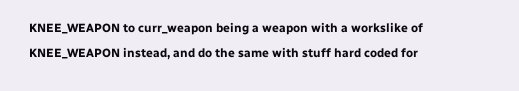KNEE_WEAPON to curr_weapon being a weapon with a workslike of KNEE_WEAPON instead, and do the same with stuff hard coded for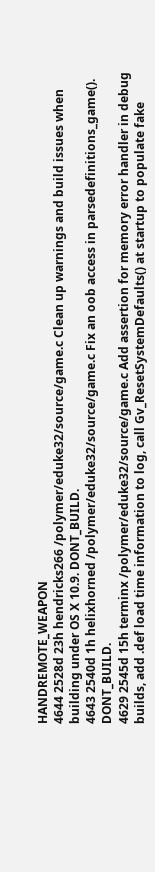HANDREMOTE_WEAPON
4644 2528d 23h hendricks266 /polymer/eduke32/source/game.c Clean up warnings and build issues when building under OS X 10.9. DONT_BUILD.
4643 2540d 1h helixhorned /polymer/eduke32/source/game.c Fix an oob access in parsedefinitions_game(). DONT_BUILD.
4629 2545d 15h terminx /polymer/eduke32/source/game.c Add assertion for memory error handler in debug builds, add .def load time information to log, call Gv_ResetSystemDefaults() at startup to populate fake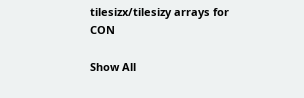tilesizx/tilesizy arrays for CON

Show All